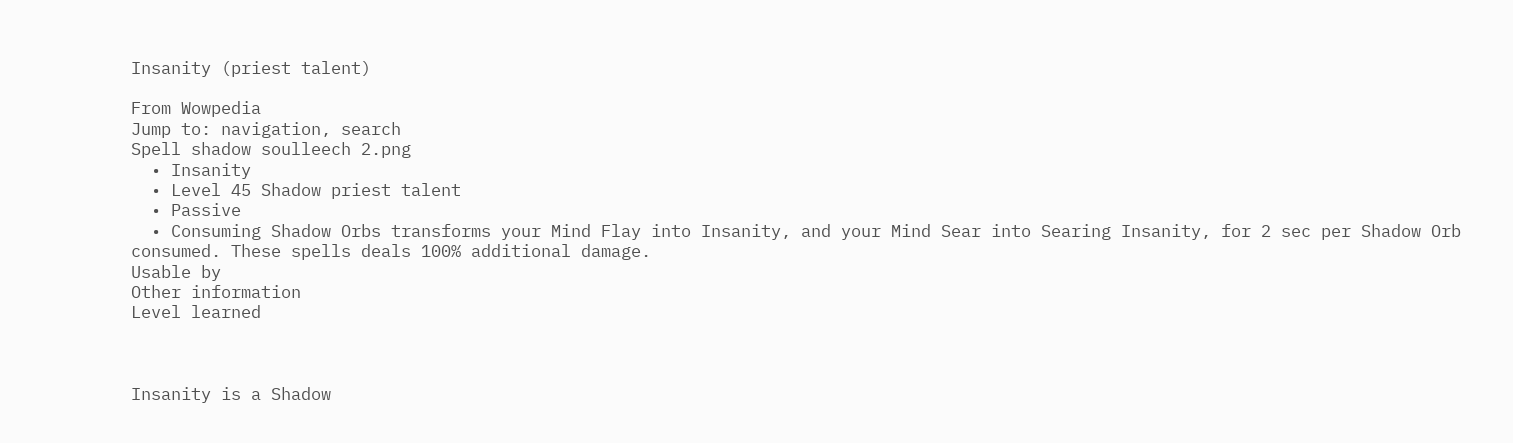Insanity (priest talent)

From Wowpedia
Jump to: navigation, search
Spell shadow soulleech 2.png
  • Insanity
  • Level 45 Shadow priest talent
  • Passive
  • Consuming Shadow Orbs transforms your Mind Flay into Insanity, and your Mind Sear into Searing Insanity, for 2 sec per Shadow Orb consumed. These spells deals 100% additional damage.
Usable by
Other information
Level learned



Insanity is a Shadow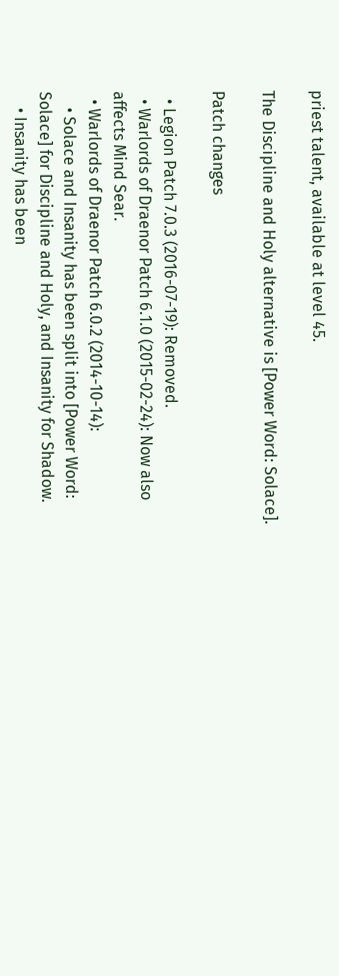priest talent, available at level 45.

The Discipline and Holy alternative is [Power Word: Solace].

Patch changes

  • Legion Patch 7.0.3 (2016-07-19): Removed.
  • Warlords of Draenor Patch 6.1.0 (2015-02-24): Now also affects Mind Sear.
  • Warlords of Draenor Patch 6.0.2 (2014-10-14):
    • Solace and Insanity has been split into [Power Word: Solace] for Discipline and Holy, and Insanity for Shadow.
    • Insanity has been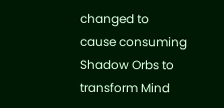changed to cause consuming Shadow Orbs to transform Mind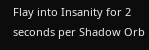Flay into Insanity for 2 seconds per Shadow Orb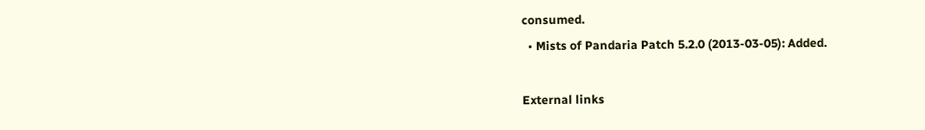consumed.
  • Mists of Pandaria Patch 5.2.0 (2013-03-05): Added.

External links